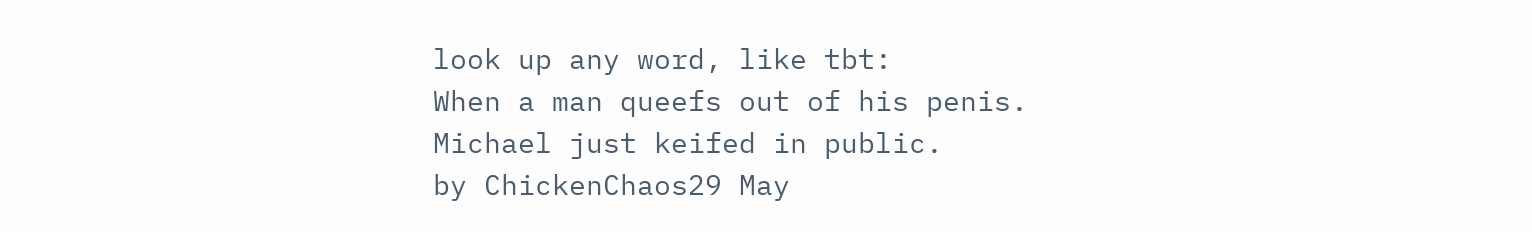look up any word, like tbt:
When a man queefs out of his penis.
Michael just keifed in public.
by ChickenChaos29 May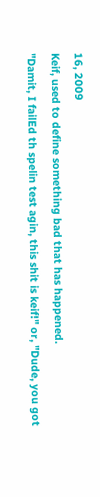16, 2009
Keif, used to define something bad that has happened.
"Damit, I failEd th spelin test agin, this shit is keif!" or, "Dude, you got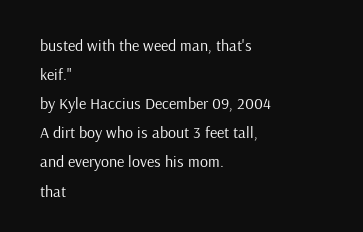busted with the weed man, that's keif."
by Kyle Haccius December 09, 2004
A dirt boy who is about 3 feet tall, and everyone loves his mom.
that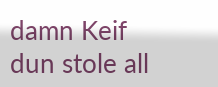damn Keif dun stole all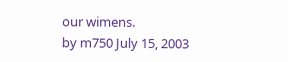our wimens.
by m750 July 15, 2003